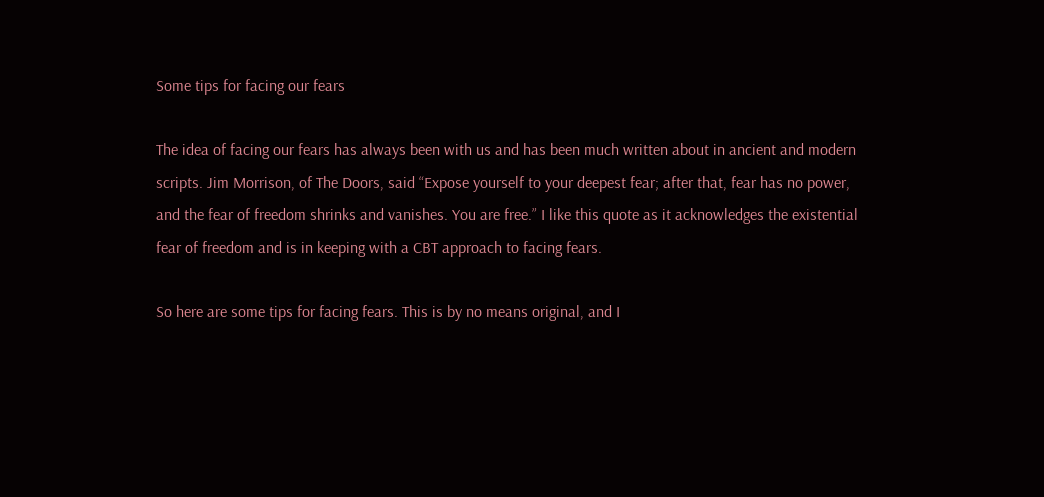Some tips for facing our fears

The idea of facing our fears has always been with us and has been much written about in ancient and modern scripts. Jim Morrison, of The Doors, said “Expose yourself to your deepest fear; after that, fear has no power, and the fear of freedom shrinks and vanishes. You are free.” I like this quote as it acknowledges the existential fear of freedom and is in keeping with a CBT approach to facing fears.

So here are some tips for facing fears. This is by no means original, and I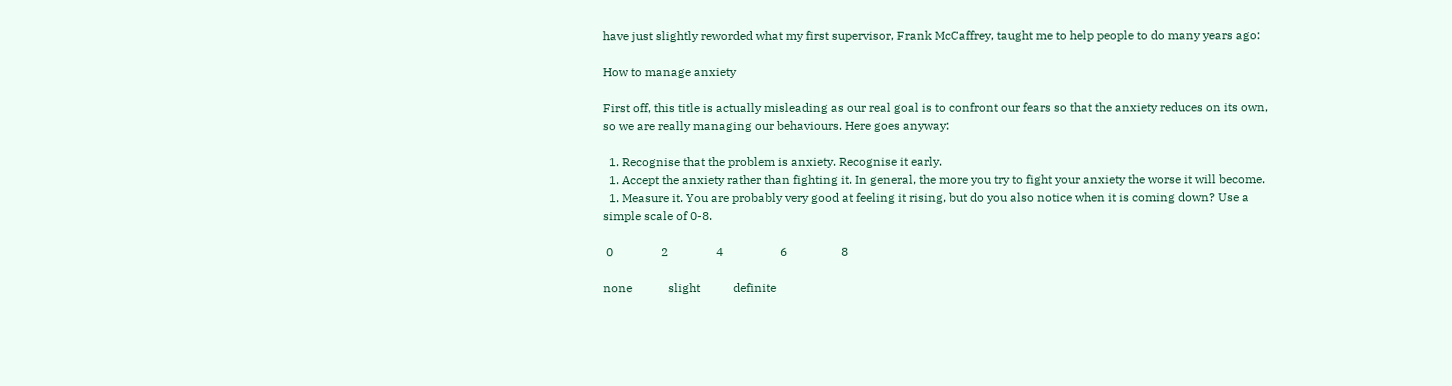have just slightly reworded what my first supervisor, Frank McCaffrey, taught me to help people to do many years ago:

How to manage anxiety

First off, this title is actually misleading as our real goal is to confront our fears so that the anxiety reduces on its own, so we are really managing our behaviours. Here goes anyway:

  1. Recognise that the problem is anxiety. Recognise it early.
  1. Accept the anxiety rather than fighting it. In general, the more you try to fight your anxiety the worse it will become.
  1. Measure it. You are probably very good at feeling it rising, but do you also notice when it is coming down? Use a simple scale of 0-8.

 0                2                4                   6                  8

none            slight           definite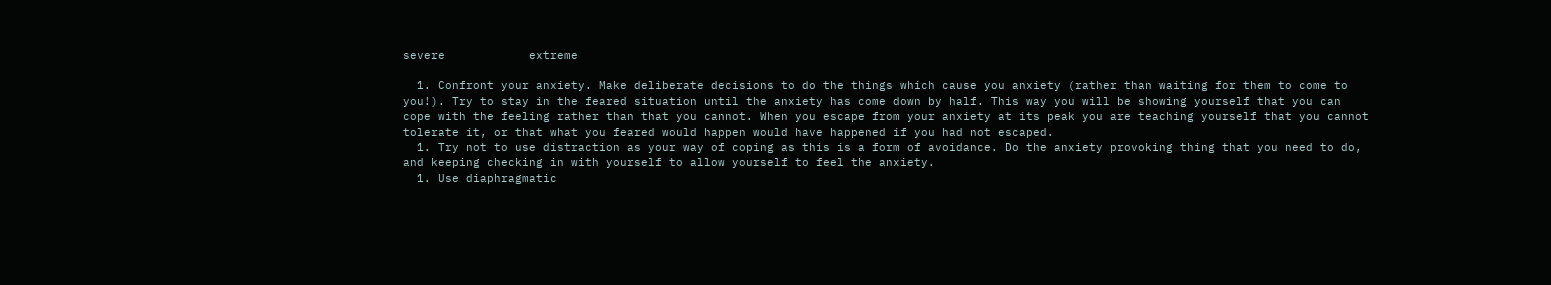severe            extreme

  1. Confront your anxiety. Make deliberate decisions to do the things which cause you anxiety (rather than waiting for them to come to you!). Try to stay in the feared situation until the anxiety has come down by half. This way you will be showing yourself that you can cope with the feeling rather than that you cannot. When you escape from your anxiety at its peak you are teaching yourself that you cannot tolerate it, or that what you feared would happen would have happened if you had not escaped.
  1. Try not to use distraction as your way of coping as this is a form of avoidance. Do the anxiety provoking thing that you need to do, and keeping checking in with yourself to allow yourself to feel the anxiety.
  1. Use diaphragmatic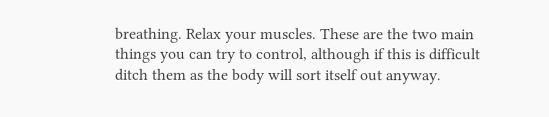breathing. Relax your muscles. These are the two main things you can try to control, although if this is difficult ditch them as the body will sort itself out anyway.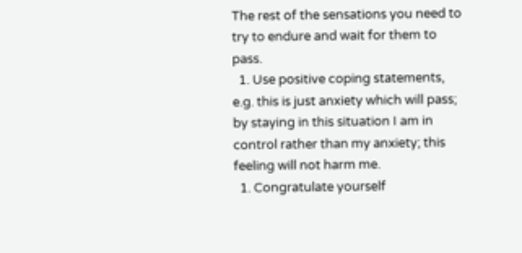The rest of the sensations you need to try to endure and wait for them to pass.
  1. Use positive coping statements, e.g. this is just anxiety which will pass; by staying in this situation I am in control rather than my anxiety; this feeling will not harm me.
  1. Congratulate yourself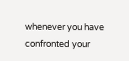whenever you have confronted your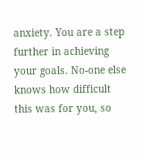anxiety. You are a step further in achieving your goals. No-one else knows how difficult this was for you, so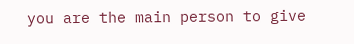you are the main person to give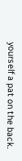yourself a pat on the back.